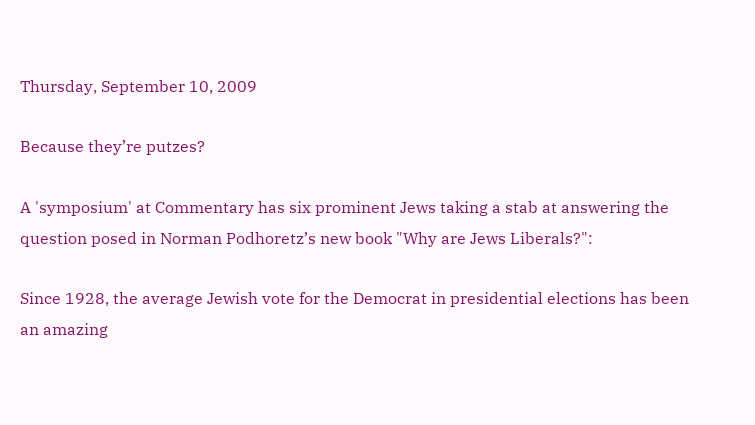Thursday, September 10, 2009

Because they’re putzes?

A 'symposium' at Commentary has six prominent Jews taking a stab at answering the question posed in Norman Podhoretz’s new book "Why are Jews Liberals?":

Since 1928, the average Jewish vote for the Democrat in presidential elections has been an amazing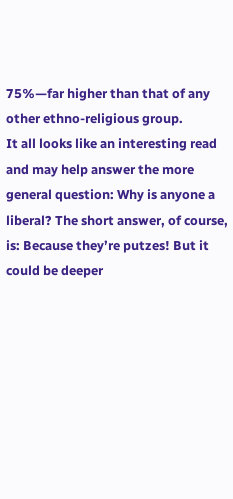75%—far higher than that of any other ethno-religious group.
It all looks like an interesting read and may help answer the more general question: Why is anyone a liberal? The short answer, of course, is: Because they’re putzes! But it could be deeper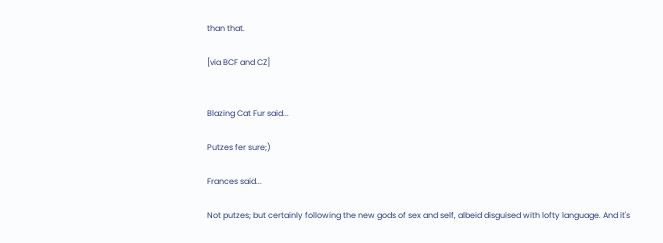than that.

[via BCF and CZ]


Blazing Cat Fur said...

Putzes fer sure;)

Frances said...

Not putzes; but certainly following the new gods of sex and self, albeid disguised with lofty language. And it's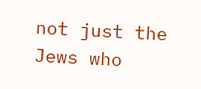not just the Jews who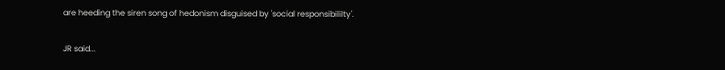are heeding the siren song of hedonism disguised by 'social responsibililty'.

JR said...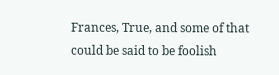Frances, True, and some of that could be said to be foolish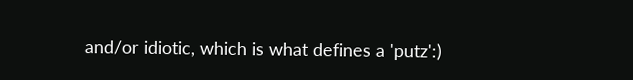and/or idiotic, which is what defines a 'putz':)